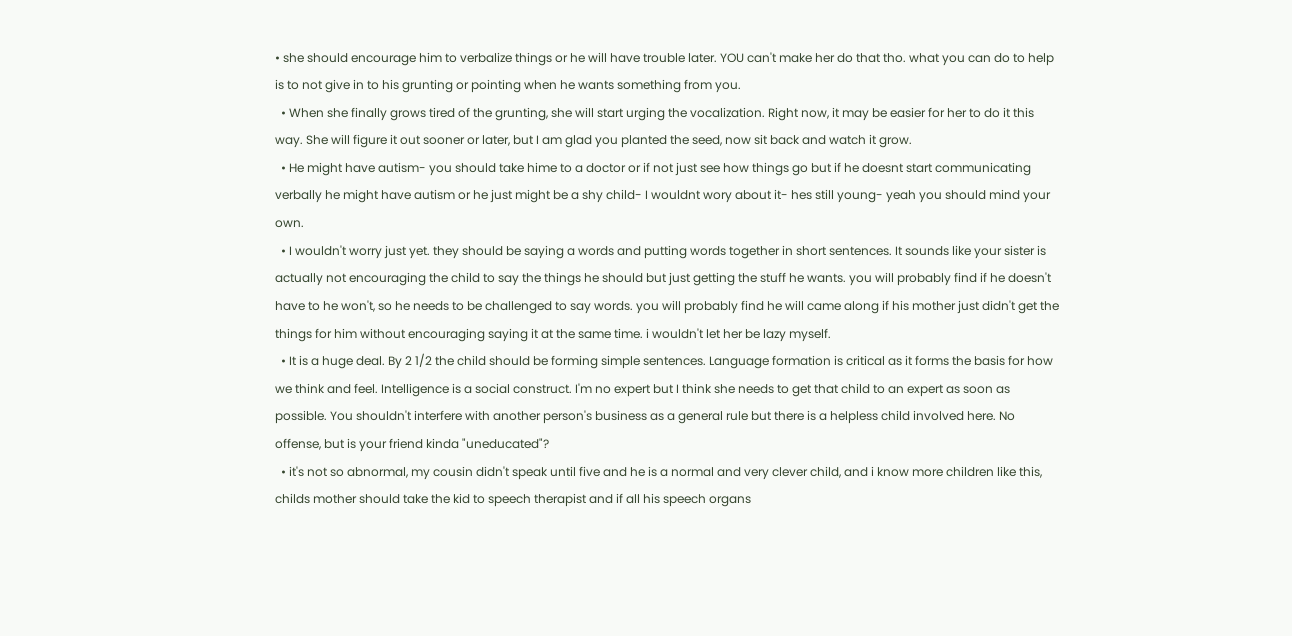• she should encourage him to verbalize things or he will have trouble later. YOU can't make her do that tho. what you can do to help is to not give in to his grunting or pointing when he wants something from you.
  • When she finally grows tired of the grunting, she will start urging the vocalization. Right now, it may be easier for her to do it this way. She will figure it out sooner or later, but I am glad you planted the seed, now sit back and watch it grow.
  • He might have autism- you should take hime to a doctor or if not just see how things go but if he doesnt start communicating verbally he might have autism or he just might be a shy child- I wouldnt wory about it- hes still young- yeah you should mind your own.
  • I wouldn't worry just yet. they should be saying a words and putting words together in short sentences. It sounds like your sister is actually not encouraging the child to say the things he should but just getting the stuff he wants. you will probably find if he doesn't have to he won't, so he needs to be challenged to say words. you will probably find he will came along if his mother just didn't get the things for him without encouraging saying it at the same time. i wouldn't let her be lazy myself.
  • It is a huge deal. By 2 1/2 the child should be forming simple sentences. Language formation is critical as it forms the basis for how we think and feel. Intelligence is a social construct. I'm no expert but I think she needs to get that child to an expert as soon as possible. You shouldn't interfere with another person's business as a general rule but there is a helpless child involved here. No offense, but is your friend kinda "uneducated"?
  • it's not so abnormal, my cousin didn't speak until five and he is a normal and very clever child, and i know more children like this, childs mother should take the kid to speech therapist and if all his speech organs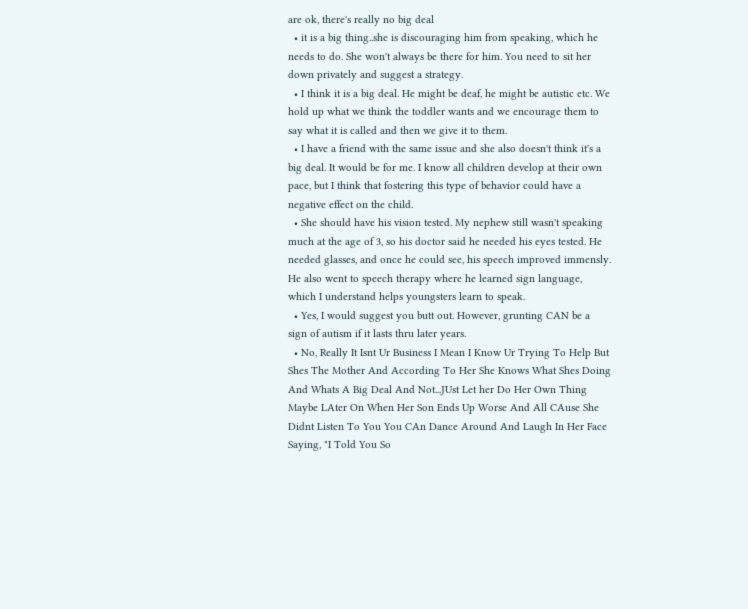are ok, there's really no big deal
  • it is a big thing..she is discouraging him from speaking, which he needs to do. She won't always be there for him. You need to sit her down privately and suggest a strategy.
  • I think it is a big deal. He might be deaf, he might be autistic etc. We hold up what we think the toddler wants and we encourage them to say what it is called and then we give it to them.
  • I have a friend with the same issue and she also doesn't think it's a big deal. It would be for me. I know all children develop at their own pace, but I think that fostering this type of behavior could have a negative effect on the child.
  • She should have his vision tested. My nephew still wasn't speaking much at the age of 3, so his doctor said he needed his eyes tested. He needed glasses, and once he could see, his speech improved immensly. He also went to speech therapy where he learned sign language, which I understand helps youngsters learn to speak.
  • Yes, I would suggest you butt out. However, grunting CAN be a sign of autism if it lasts thru later years.
  • No, Really It Isnt Ur Business I Mean I Know Ur Trying To Help But Shes The Mother And According To Her She Knows What Shes Doing And Whats A Big Deal And Not...JUst Let her Do Her Own Thing Maybe LAter On When Her Son Ends Up Worse And All CAuse She Didnt Listen To You You CAn Dance Around And Laugh In Her Face Saying, "I Told You So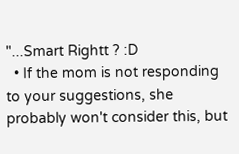"...Smart Rightt ? :D
  • If the mom is not responding to your suggestions, she probably won't consider this, but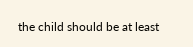the child should be at least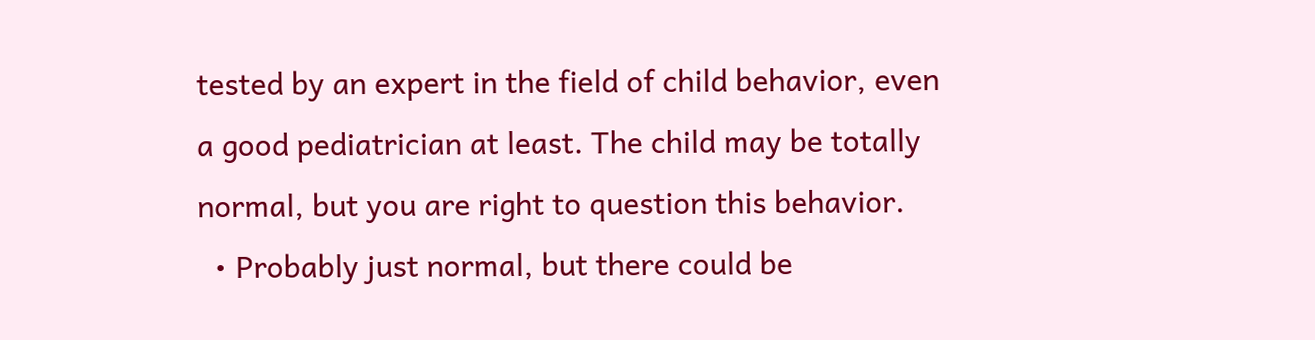tested by an expert in the field of child behavior, even a good pediatrician at least. The child may be totally normal, but you are right to question this behavior.
  • Probably just normal, but there could be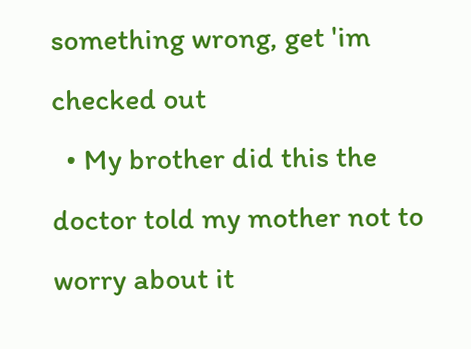something wrong, get 'im checked out
  • My brother did this the doctor told my mother not to worry about it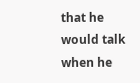that he would talk when he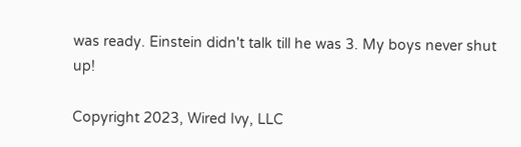was ready. Einstein didn't talk till he was 3. My boys never shut up!

Copyright 2023, Wired Ivy, LLC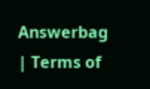Answerbag | Terms of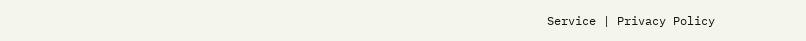Service | Privacy Policy